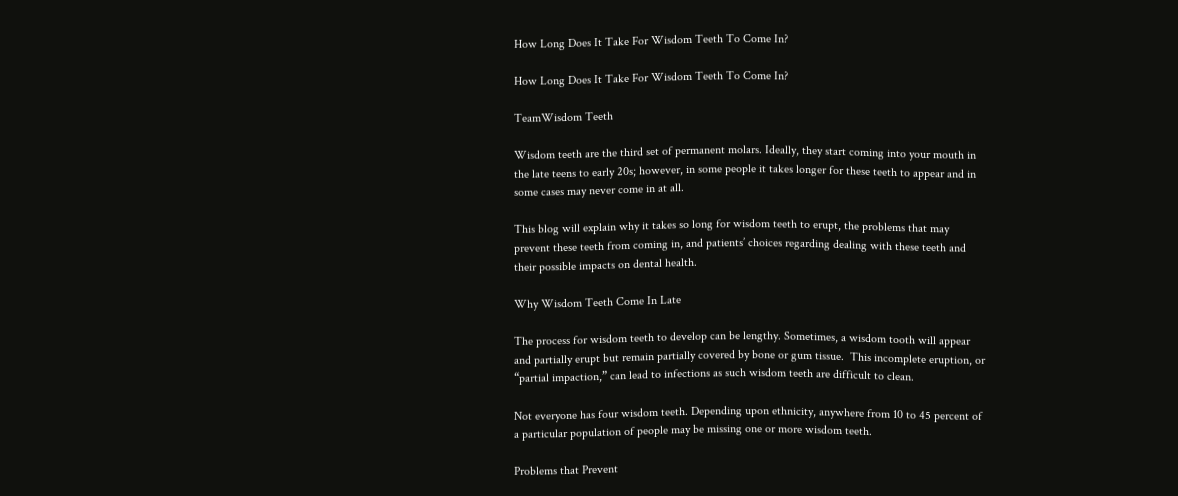How Long Does It Take For Wisdom Teeth To Come In?

How Long Does It Take For Wisdom Teeth To Come In?

TeamWisdom Teeth

Wisdom teeth are the third set of permanent molars. Ideally, they start coming into your mouth in the late teens to early 20s; however, in some people it takes longer for these teeth to appear and in some cases may never come in at all.

This blog will explain why it takes so long for wisdom teeth to erupt, the problems that may prevent these teeth from coming in, and patients’ choices regarding dealing with these teeth and their possible impacts on dental health.

Why Wisdom Teeth Come In Late

The process for wisdom teeth to develop can be lengthy. Sometimes, a wisdom tooth will appear and partially erupt but remain partially covered by bone or gum tissue.  This incomplete eruption, or “partial impaction,” can lead to infections as such wisdom teeth are difficult to clean.

Not everyone has four wisdom teeth. Depending upon ethnicity, anywhere from 10 to 45 percent of a particular population of people may be missing one or more wisdom teeth.

Problems that Prevent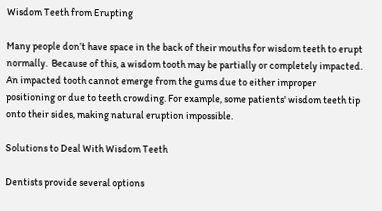Wisdom Teeth from Erupting

Many people don’t have space in the back of their mouths for wisdom teeth to erupt normally.  Because of this, a wisdom tooth may be partially or completely impacted. An impacted tooth cannot emerge from the gums due to either improper positioning or due to teeth crowding. For example, some patients' wisdom teeth tip onto their sides, making natural eruption impossible.

Solutions to Deal With Wisdom Teeth

Dentists provide several options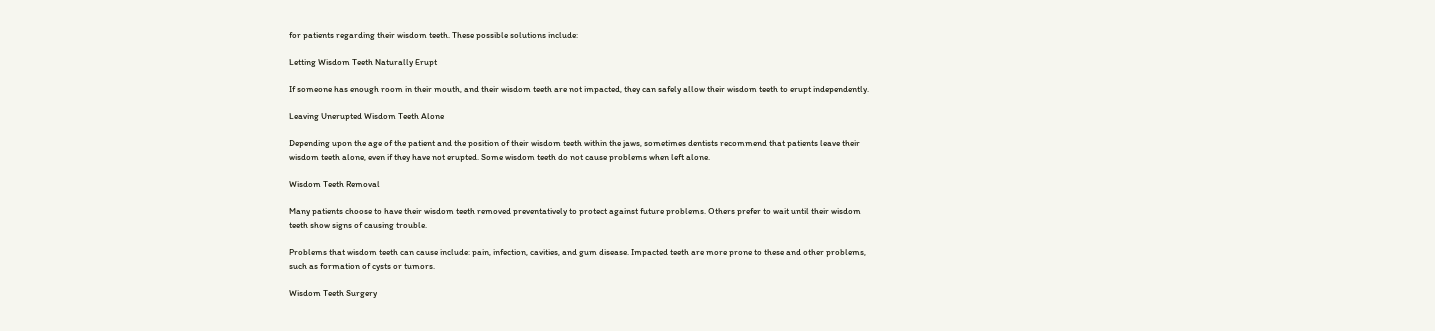for patients regarding their wisdom teeth. These possible solutions include:

Letting Wisdom Teeth Naturally Erupt

If someone has enough room in their mouth, and their wisdom teeth are not impacted, they can safely allow their wisdom teeth to erupt independently.

Leaving Unerupted Wisdom Teeth Alone

Depending upon the age of the patient and the position of their wisdom teeth within the jaws, sometimes dentists recommend that patients leave their wisdom teeth alone, even if they have not erupted. Some wisdom teeth do not cause problems when left alone.

Wisdom Teeth Removal

Many patients choose to have their wisdom teeth removed preventatively to protect against future problems. Others prefer to wait until their wisdom teeth show signs of causing trouble.

Problems that wisdom teeth can cause include: pain, infection, cavities, and gum disease. Impacted teeth are more prone to these and other problems, such as formation of cysts or tumors.

Wisdom Teeth Surgery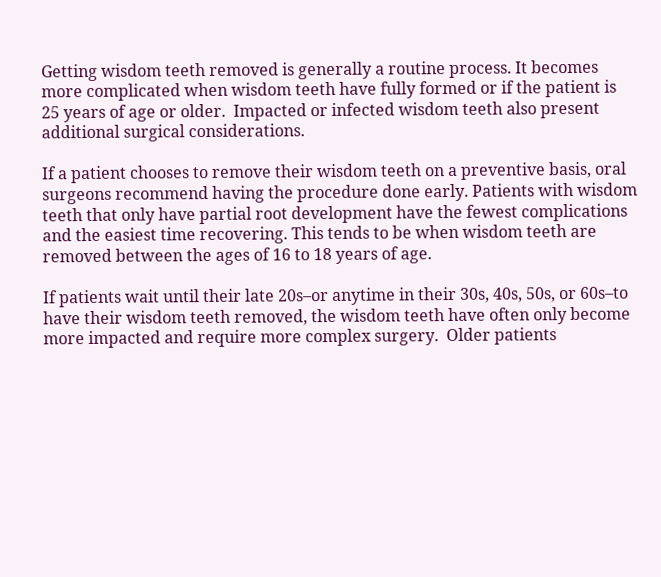Getting wisdom teeth removed is generally a routine process. It becomes more complicated when wisdom teeth have fully formed or if the patient is 25 years of age or older.  Impacted or infected wisdom teeth also present additional surgical considerations.

If a patient chooses to remove their wisdom teeth on a preventive basis, oral surgeons recommend having the procedure done early. Patients with wisdom teeth that only have partial root development have the fewest complications and the easiest time recovering. This tends to be when wisdom teeth are removed between the ages of 16 to 18 years of age.

If patients wait until their late 20s–or anytime in their 30s, 40s, 50s, or 60s–to have their wisdom teeth removed, the wisdom teeth have often only become more impacted and require more complex surgery.  Older patients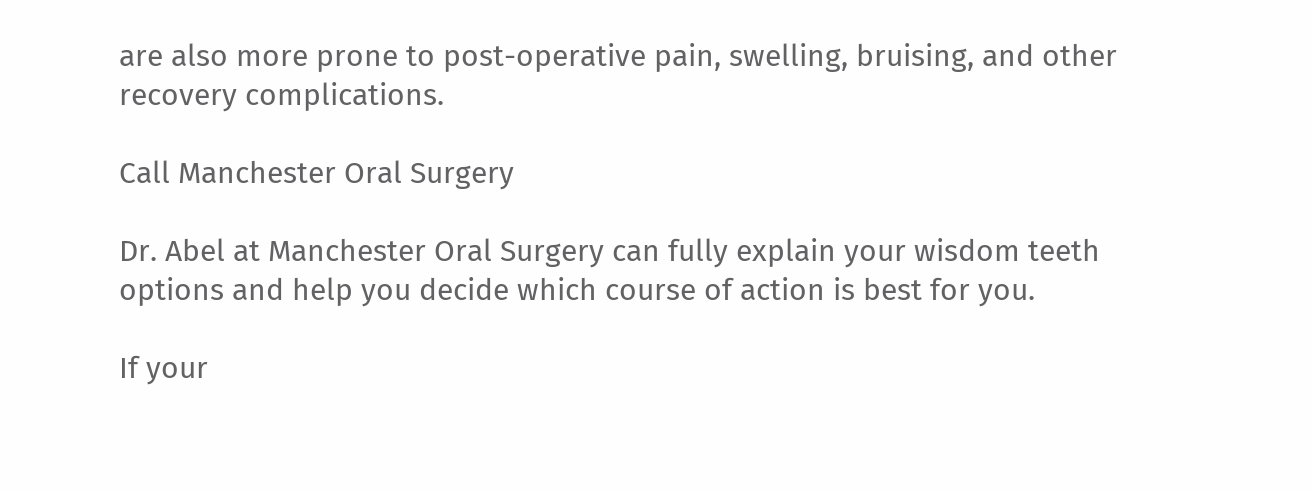are also more prone to post-operative pain, swelling, bruising, and other recovery complications.

Call Manchester Oral Surgery

Dr. Abel at Manchester Oral Surgery can fully explain your wisdom teeth options and help you decide which course of action is best for you.

If your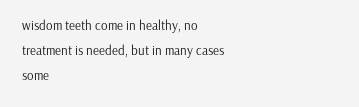wisdom teeth come in healthy, no treatment is needed, but in many cases some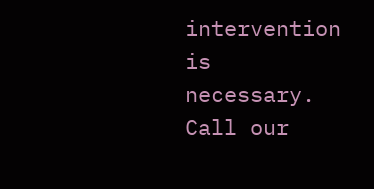intervention is necessary. Call our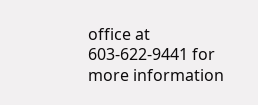office at 603-622-9441 for more information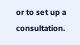or to set up a consultation.